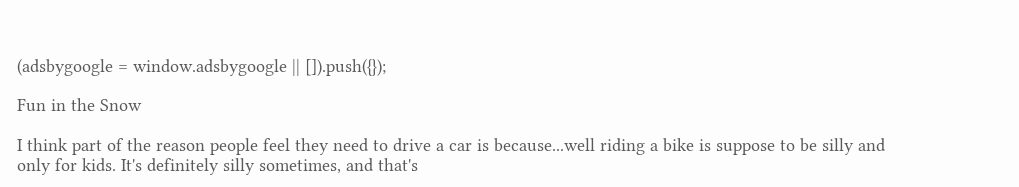(adsbygoogle = window.adsbygoogle || []).push({});

Fun in the Snow

I think part of the reason people feel they need to drive a car is because...well riding a bike is suppose to be silly and only for kids. It's definitely silly sometimes, and that's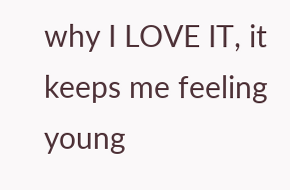why I LOVE IT, it keeps me feeling young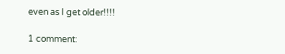even as I get older!!!!

1 comment: